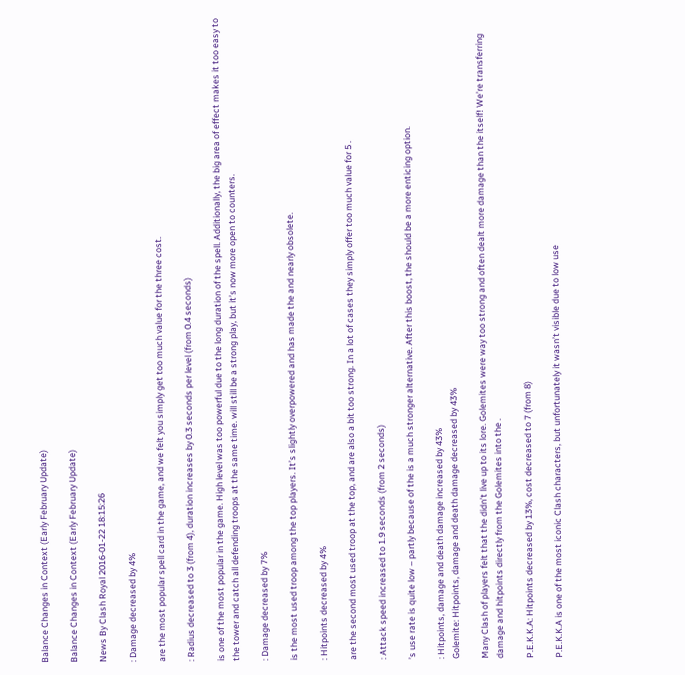Balance Changes in Context (Early February Update)

Balance Changes in Context (Early February Update)

News By Clash Royal 2016-01-22 18:15:26

: Damage decreased by 4%

are the most popular spell card in the game, and we felt you simply get too much value for the three cost.

: Radius decreased to 3 (from 4), duration increases by 0.3 seconds per level (from 0.4 seconds)

is one of the most popular in the game. High level was too powerful due to the long duration of the spell. Additionally, the big area of effect makes it too easy to the tower and catch all defending troops at the same time. will still be a strong play, but it’s now more open to counters.

: Damage decreased by 7%

is the most used troop among the top players. It’s slightly overpowered and has made the and nearly obsolete.

: Hitpoints decreased by 4%

are the second most used troop at the top, and are also a bit too strong. In a lot of cases they simply offer too much value for 5 .

: Attack speed increased to 1.9 seconds (from 2 seconds)

’s use rate is quite low – partly because of the is a much stronger alternative. After this boost, the should be a more enticing option.

: Hitpoints, damage and death damage increased by 43%
Golemite: Hitpoints, damage and death damage decreased by 43%

Many Clash of players felt that the didn’t live up to its lore. Golemites were way too strong and often dealt more damage than the itself! We’re transferring damage and hitpoints directly from the Golemites into the .

P.E.K.K.A: Hitpoints decreased by 13%, cost decreased to 7 (from 8)

P.E.K.K.A is one of the most iconic Clash characters, but unfortunately it wasn’t visible due to low use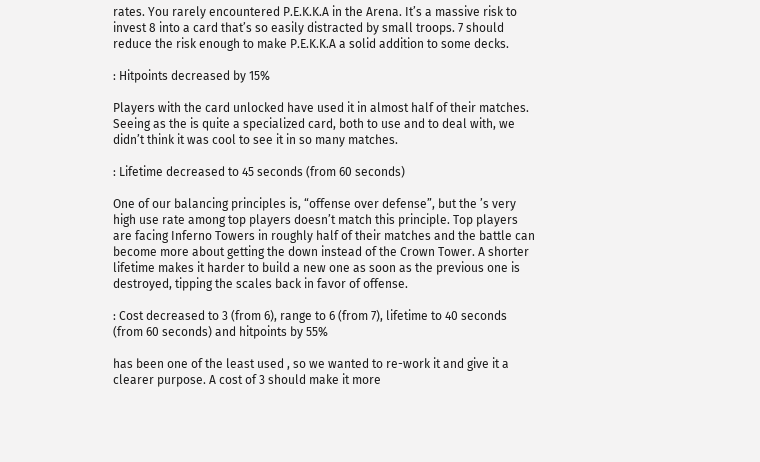rates. You rarely encountered P.E.K.K.A in the Arena. It’s a massive risk to invest 8 into a card that’s so easily distracted by small troops. 7 should reduce the risk enough to make P.E.K.K.A a solid addition to some decks.

: Hitpoints decreased by 15%

Players with the card unlocked have used it in almost half of their matches. Seeing as the is quite a specialized card, both to use and to deal with, we didn’t think it was cool to see it in so many matches.

: Lifetime decreased to 45 seconds (from 60 seconds)

One of our balancing principles is, “offense over defense”, but the ’s very high use rate among top players doesn’t match this principle. Top players are facing Inferno Towers in roughly half of their matches and the battle can become more about getting the down instead of the Crown Tower. A shorter lifetime makes it harder to build a new one as soon as the previous one is destroyed, tipping the scales back in favor of offense.

: Cost decreased to 3 (from 6), range to 6 (from 7), lifetime to 40 seconds (from 60 seconds) and hitpoints by 55%

has been one of the least used , so we wanted to re-work it and give it a clearer purpose. A cost of 3 should make it more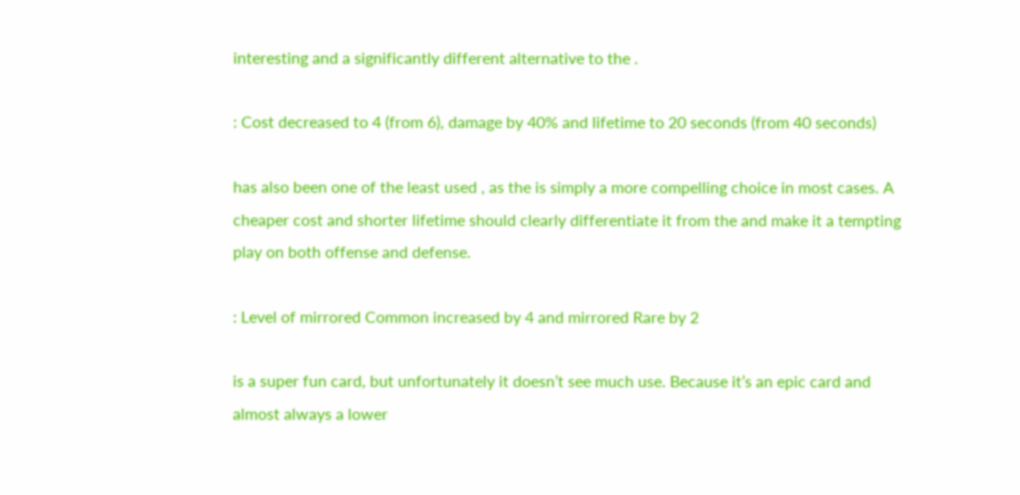interesting and a significantly different alternative to the .

: Cost decreased to 4 (from 6), damage by 40% and lifetime to 20 seconds (from 40 seconds)

has also been one of the least used , as the is simply a more compelling choice in most cases. A cheaper cost and shorter lifetime should clearly differentiate it from the and make it a tempting play on both offense and defense.

: Level of mirrored Common increased by 4 and mirrored Rare by 2

is a super fun card, but unfortunately it doesn’t see much use. Because it’s an epic card and almost always a lower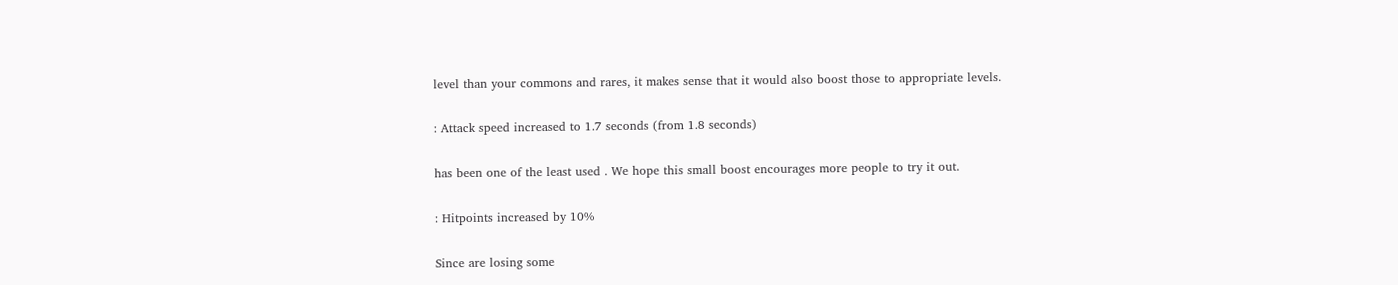level than your commons and rares, it makes sense that it would also boost those to appropriate levels.

: Attack speed increased to 1.7 seconds (from 1.8 seconds)

has been one of the least used . We hope this small boost encourages more people to try it out.

: Hitpoints increased by 10%

Since are losing some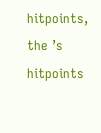hitpoints, the ’s hitpoints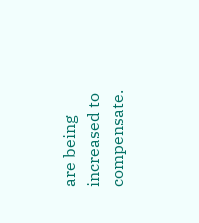are being increased to compensate.